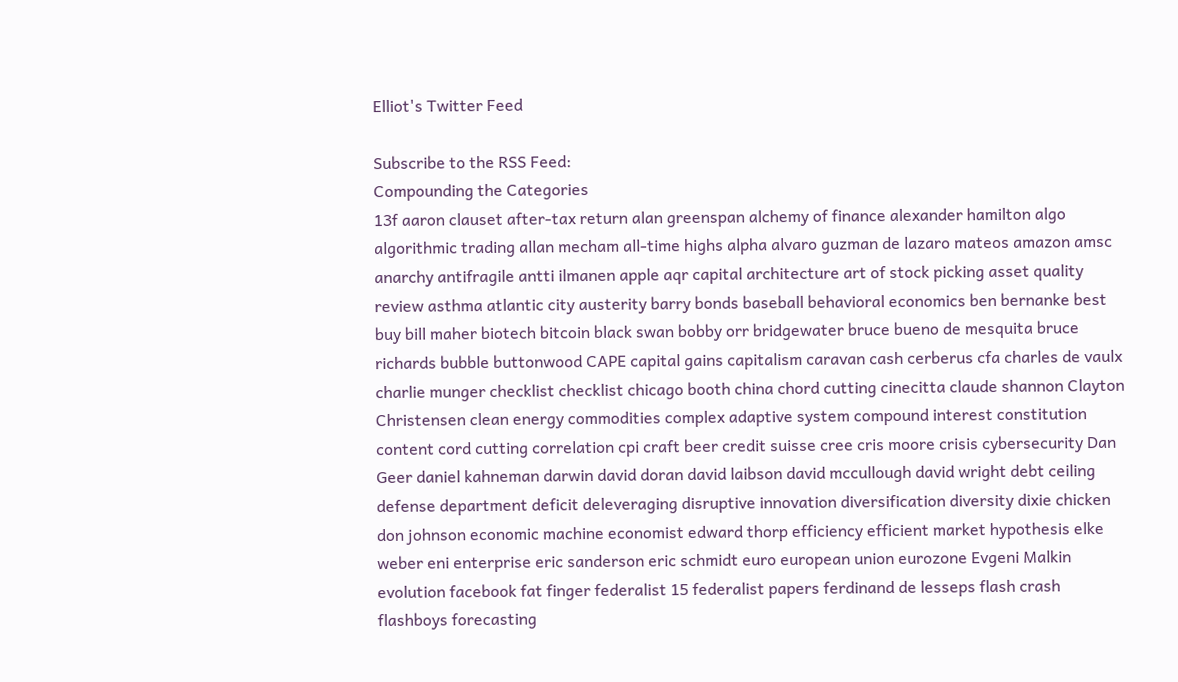Elliot's Twitter Feed

Subscribe to the RSS Feed:
Compounding the Categories
13f aaron clauset after-tax return alan greenspan alchemy of finance alexander hamilton algo algorithmic trading allan mecham all-time highs alpha alvaro guzman de lazaro mateos amazon amsc anarchy antifragile antti ilmanen apple aqr capital architecture art of stock picking asset quality review asthma atlantic city austerity barry bonds baseball behavioral economics ben bernanke best buy bill maher biotech bitcoin black swan bobby orr bridgewater bruce bueno de mesquita bruce richards bubble buttonwood CAPE capital gains capitalism caravan cash cerberus cfa charles de vaulx charlie munger checklist checklist chicago booth china chord cutting cinecitta claude shannon Clayton Christensen clean energy commodities complex adaptive system compound interest constitution content cord cutting correlation cpi craft beer credit suisse cree cris moore crisis cybersecurity Dan Geer daniel kahneman darwin david doran david laibson david mccullough david wright debt ceiling defense department deficit deleveraging disruptive innovation diversification diversity dixie chicken don johnson economic machine economist edward thorp efficiency efficient market hypothesis elke weber eni enterprise eric sanderson eric schmidt euro european union eurozone Evgeni Malkin evolution facebook fat finger federalist 15 federalist papers ferdinand de lesseps flash crash flashboys forecasting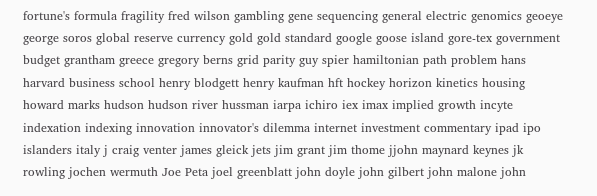fortune's formula fragility fred wilson gambling gene sequencing general electric genomics geoeye george soros global reserve currency gold gold standard google goose island gore-tex government budget grantham greece gregory berns grid parity guy spier hamiltonian path problem hans harvard business school henry blodgett henry kaufman hft hockey horizon kinetics housing howard marks hudson hudson river hussman iarpa ichiro iex imax implied growth incyte indexation indexing innovation innovator's dilemma internet investment commentary ipad ipo islanders italy j craig venter james gleick jets jim grant jim thome jjohn maynard keynes jk rowling jochen wermuth Joe Peta joel greenblatt john doyle john gilbert john malone john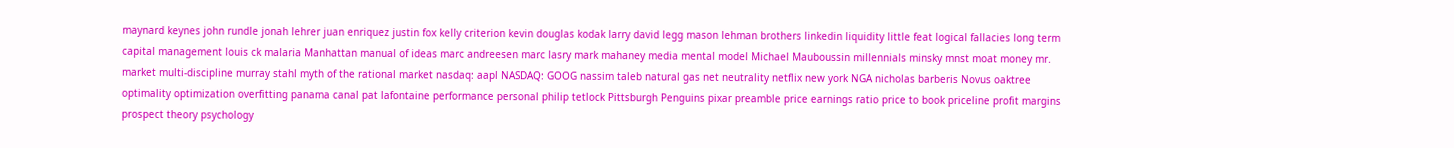maynard keynes john rundle jonah lehrer juan enriquez justin fox kelly criterion kevin douglas kodak larry david legg mason lehman brothers linkedin liquidity little feat logical fallacies long term capital management louis ck malaria Manhattan manual of ideas marc andreesen marc lasry mark mahaney media mental model Michael Mauboussin millennials minsky mnst moat money mr. market multi-discipline murray stahl myth of the rational market nasdaq: aapl NASDAQ: GOOG nassim taleb natural gas net neutrality netflix new york NGA nicholas barberis Novus oaktree optimality optimization overfitting panama canal pat lafontaine performance personal philip tetlock Pittsburgh Penguins pixar preamble price earnings ratio price to book priceline profit margins prospect theory psychology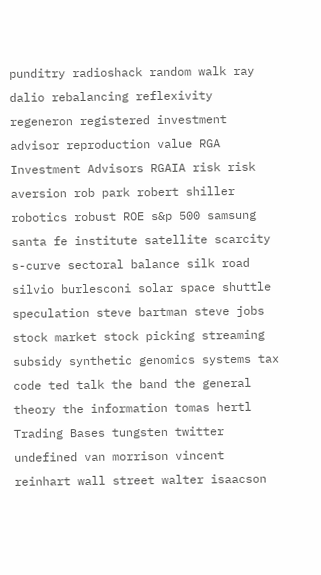punditry radioshack random walk ray dalio rebalancing reflexivity regeneron registered investment advisor reproduction value RGA Investment Advisors RGAIA risk risk aversion rob park robert shiller robotics robust ROE s&p 500 samsung santa fe institute satellite scarcity s-curve sectoral balance silk road silvio burlesconi solar space shuttle speculation steve bartman steve jobs stock market stock picking streaming subsidy synthetic genomics systems tax code ted talk the band the general theory the information tomas hertl Trading Bases tungsten twitter undefined van morrison vincent reinhart wall street walter isaacson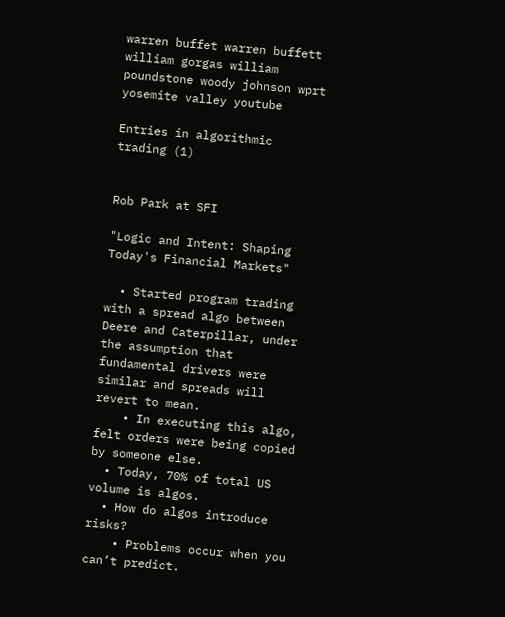warren buffet warren buffett william gorgas william poundstone woody johnson wprt yosemite valley youtube

Entries in algorithmic trading (1)


Rob Park at SFI

"Logic and Intent: Shaping Today's Financial Markets"

  • Started program trading with a spread algo between Deere and Caterpillar, under the assumption that fundamental drivers were similar and spreads will revert to mean.
    • In executing this algo, felt orders were being copied by someone else.
  • Today, 70% of total US volume is algos.
  • How do algos introduce risks?
    • Problems occur when you can’t predict.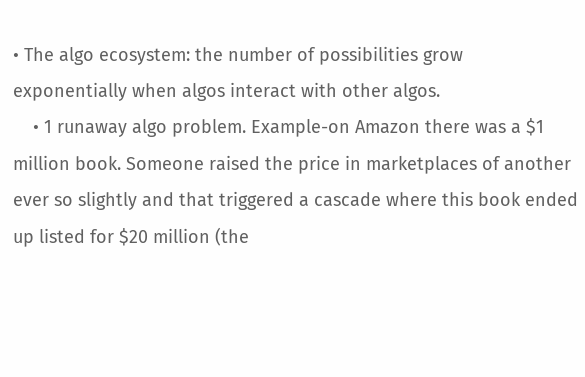• The algo ecosystem: the number of possibilities grow exponentially when algos interact with other algos.
    • 1 runaway algo problem. Example-on Amazon there was a $1 million book. Someone raised the price in marketplaces of another ever so slightly and that triggered a cascade where this book ended up listed for $20 million (the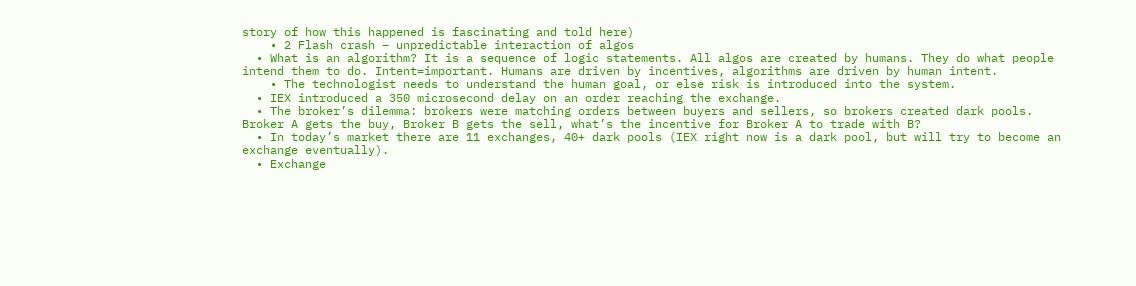story of how this happened is fascinating and told here)
    • 2 Flash crash – unpredictable interaction of algos
  • What is an algorithm? It is a sequence of logic statements. All algos are created by humans. They do what people intend them to do. Intent=important. Humans are driven by incentives, algorithms are driven by human intent.
    • The technologist needs to understand the human goal, or else risk is introduced into the system.
  • IEX introduced a 350 microsecond delay on an order reaching the exchange.
  • The broker’s dilemma: brokers were matching orders between buyers and sellers, so brokers created dark pools. Broker A gets the buy, Broker B gets the sell, what’s the incentive for Broker A to trade with B?
  • In today’s market there are 11 exchanges, 40+ dark pools (IEX right now is a dark pool, but will try to become an exchange eventually).
  • Exchange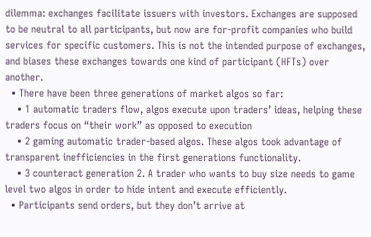dilemma: exchanges facilitate issuers with investors. Exchanges are supposed to be neutral to all participants, but now are for-profit companies who build services for specific customers. This is not the intended purpose of exchanges, and biases these exchanges towards one kind of participant (HFTs) over another.
  • There have been three generations of market algos so far:
    • 1 automatic traders flow, algos execute upon traders’ ideas, helping these traders focus on “their work” as opposed to execution
    • 2 gaming automatic trader-based algos. These algos took advantage of transparent inefficiencies in the first generations functionality.
    • 3 counteract generation 2. A trader who wants to buy size needs to game level two algos in order to hide intent and execute efficiently.
  • Participants send orders, but they don’t arrive at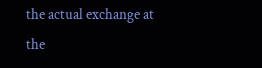the actual exchange at the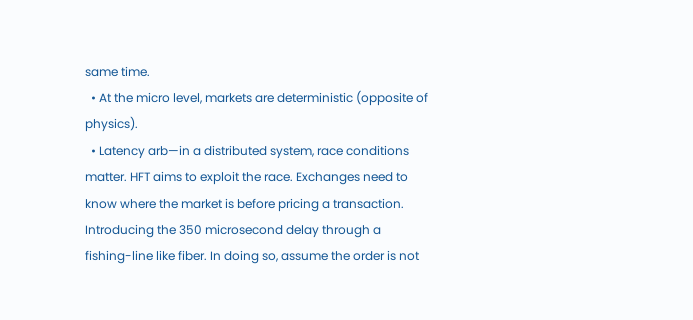same time.
  • At the micro level, markets are deterministic (opposite of physics).
  • Latency arb—in a distributed system, race conditions matter. HFT aims to exploit the race. Exchanges need to know where the market is before pricing a transaction.  Introducing the 350 microsecond delay through a fishing-line like fiber. In doing so, assume the order is not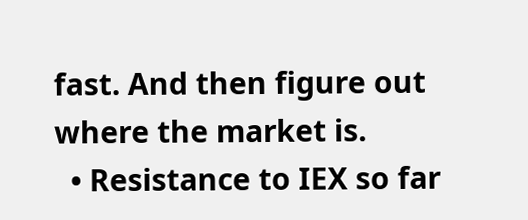fast. And then figure out where the market is.
  • Resistance to IEX so far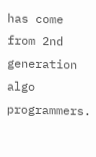has come from 2nd generation algo programmers.